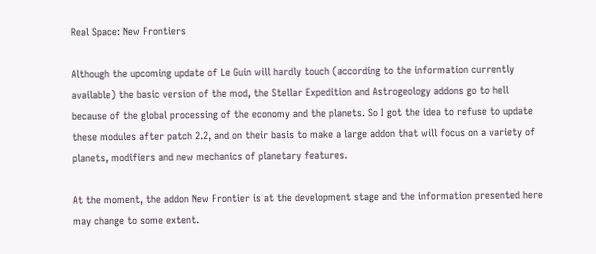Real Space: New Frontiers

Although the upcoming update of Le Guin will hardly touch (according to the information currently available) the basic version of the mod, the Stellar Expedition and Astrogeology addons go to hell because of the global processing of the economy and the planets. So I got the idea to refuse to update these modules after patch 2.2, and on their basis to make a large addon that will focus on a variety of planets, modifiers and new mechanics of planetary features.

At the moment, the addon New Frontier is at the development stage and the information presented here may change to some extent.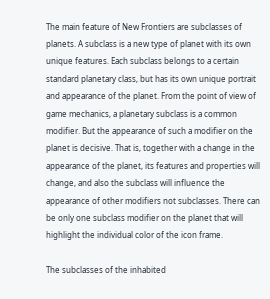The main feature of New Frontiers are subclasses of planets. A subclass is a new type of planet with its own unique features. Each subclass belongs to a certain standard planetary class, but has its own unique portrait and appearance of the planet. From the point of view of game mechanics, a planetary subclass is a common modifier. But the appearance of such a modifier on the planet is decisive. That is, together with a change in the appearance of the planet, its features and properties will change, and also the subclass will influence the appearance of other modifiers not subclasses. There can be only one subclass modifier on the planet that will highlight the individual color of the icon frame.

The subclasses of the inhabited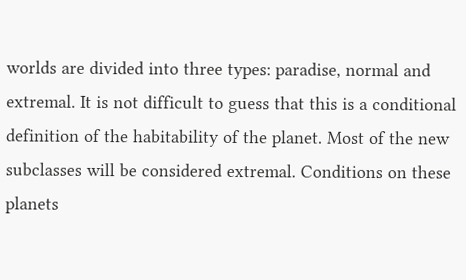worlds are divided into three types: paradise, normal and extremal. It is not difficult to guess that this is a conditional definition of the habitability of the planet. Most of the new subclasses will be considered extremal. Conditions on these planets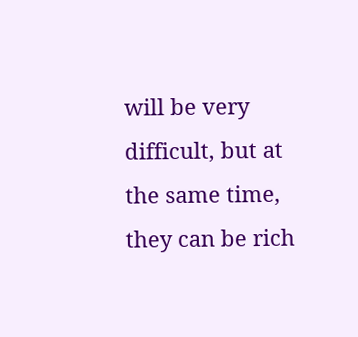will be very difficult, but at the same time, they can be rich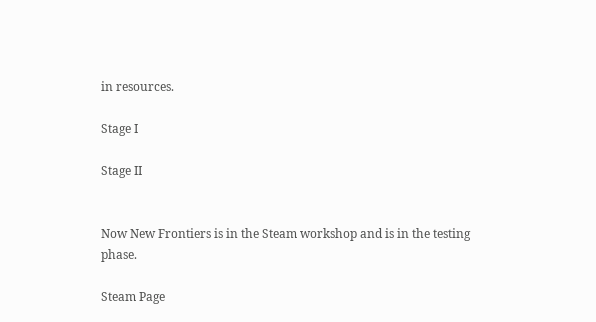in resources.

Stage I

Stage II


Now New Frontiers is in the Steam workshop and is in the testing phase.

Steam Page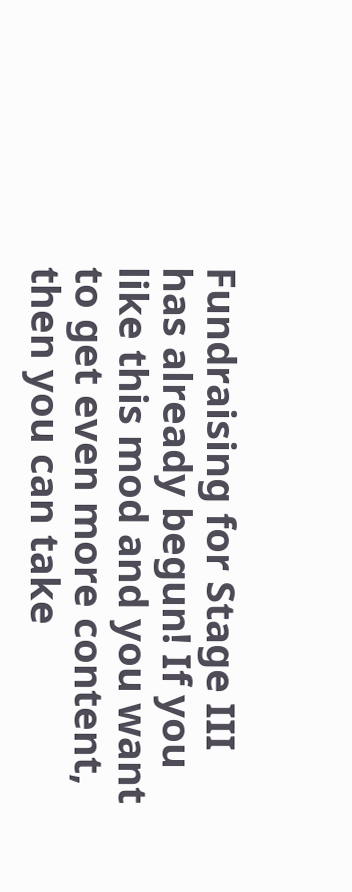Fundraising for Stage III has already begun! If you like this mod and you want to get even more content, then you can take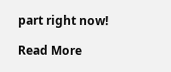part right now!

Read More